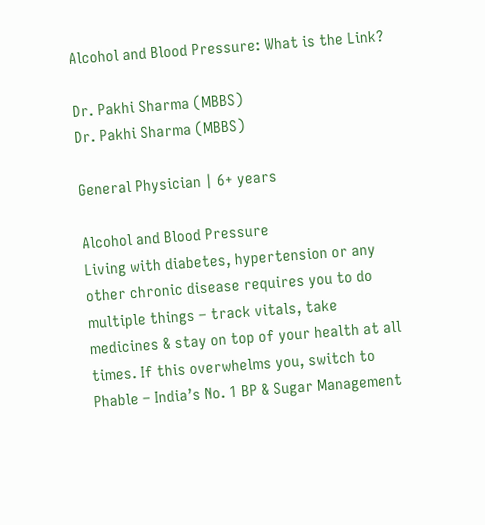Alcohol and Blood Pressure: What is the Link?

Dr. Pakhi Sharma (MBBS)
Dr. Pakhi Sharma (MBBS)

General Physician | 6+ years

Alcohol and Blood Pressure
Living with diabetes, hypertension or any other chronic disease requires you to do multiple things – track vitals, take medicines & stay on top of your health at all times. If this overwhelms you, switch to Phable – India’s No. 1 BP & Sugar Management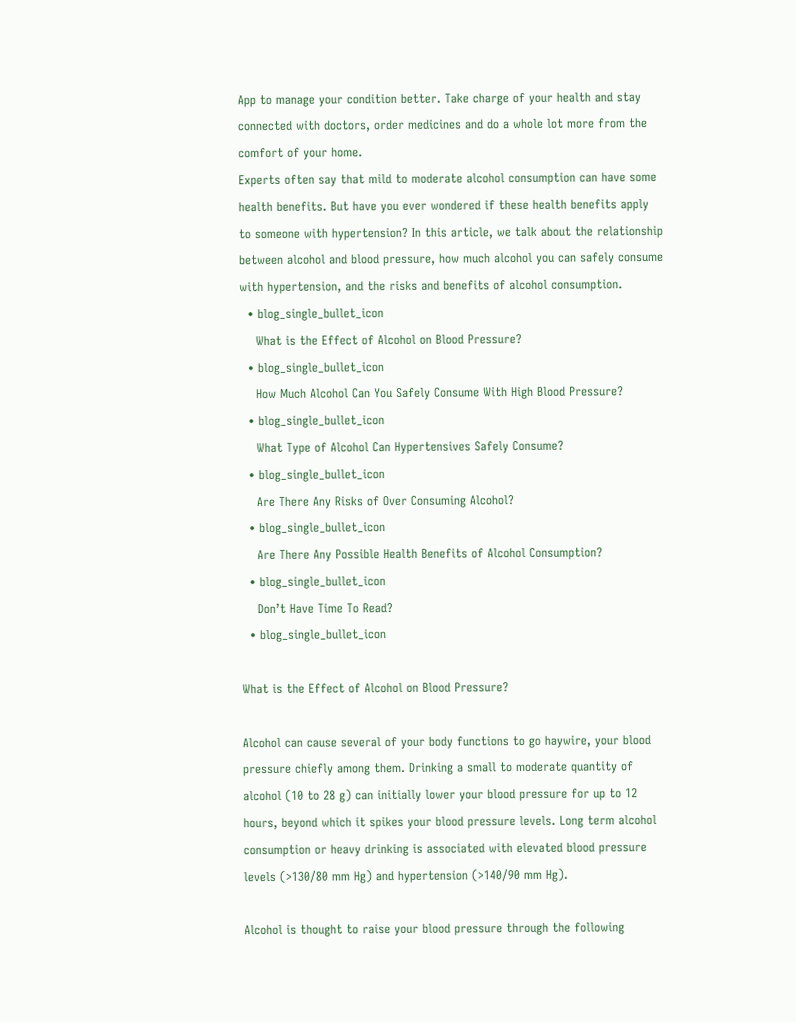App to manage your condition better. Take charge of your health and stay connected with doctors, order medicines and do a whole lot more from the comfort of your home.
Experts often say that mild to moderate alcohol consumption can have some health benefits. But have you ever wondered if these health benefits apply to someone with hypertension? In this article, we talk about the relationship between alcohol and blood pressure, how much alcohol you can safely consume with hypertension, and the risks and benefits of alcohol consumption.
  • blog_single_bullet_icon
    What is the Effect of Alcohol on Blood Pressure?
  • blog_single_bullet_icon
    How Much Alcohol Can You Safely Consume With High Blood Pressure?
  • blog_single_bullet_icon
    What Type of Alcohol Can Hypertensives Safely Consume?
  • blog_single_bullet_icon
    Are There Any Risks of Over Consuming Alcohol?
  • blog_single_bullet_icon
    Are There Any Possible Health Benefits of Alcohol Consumption?
  • blog_single_bullet_icon
    Don’t Have Time To Read?
  • blog_single_bullet_icon

What is the Effect of Alcohol on Blood Pressure?

Alcohol can cause several of your body functions to go haywire, your blood pressure chiefly among them. Drinking a small to moderate quantity of alcohol (10 to 28 g) can initially lower your blood pressure for up to 12 hours, beyond which it spikes your blood pressure levels. Long term alcohol consumption or heavy drinking is associated with elevated blood pressure levels (>130/80 mm Hg) and hypertension (>140/90 mm Hg).

Alcohol is thought to raise your blood pressure through the following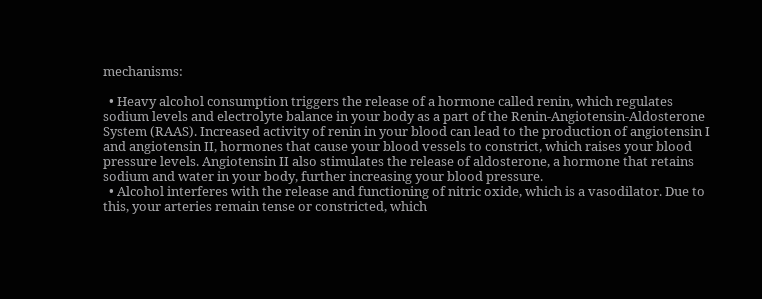mechanisms:

  • Heavy alcohol consumption triggers the release of a hormone called renin, which regulates sodium levels and electrolyte balance in your body as a part of the Renin-Angiotensin-Aldosterone System (RAAS). Increased activity of renin in your blood can lead to the production of angiotensin I and angiotensin II, hormones that cause your blood vessels to constrict, which raises your blood pressure levels. Angiotensin II also stimulates the release of aldosterone, a hormone that retains sodium and water in your body, further increasing your blood pressure.
  • Alcohol interferes with the release and functioning of nitric oxide, which is a vasodilator. Due to this, your arteries remain tense or constricted, which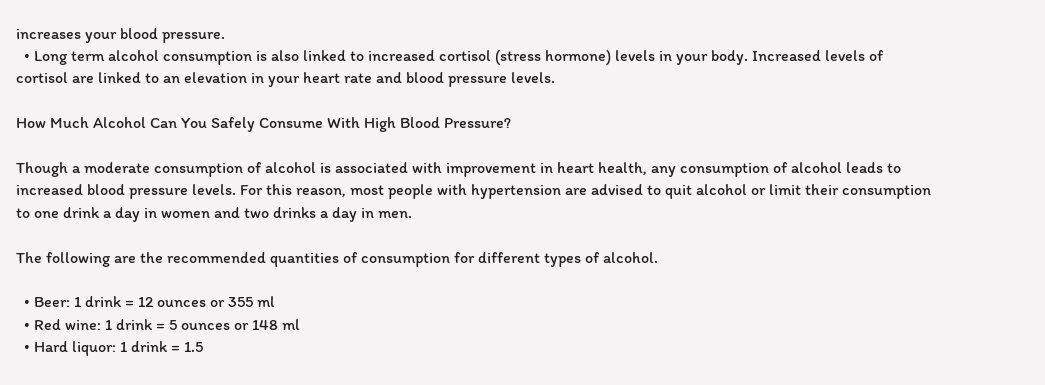increases your blood pressure.
  • Long term alcohol consumption is also linked to increased cortisol (stress hormone) levels in your body. Increased levels of cortisol are linked to an elevation in your heart rate and blood pressure levels.

How Much Alcohol Can You Safely Consume With High Blood Pressure?

Though a moderate consumption of alcohol is associated with improvement in heart health, any consumption of alcohol leads to increased blood pressure levels. For this reason, most people with hypertension are advised to quit alcohol or limit their consumption to one drink a day in women and two drinks a day in men.

The following are the recommended quantities of consumption for different types of alcohol.

  • Beer: 1 drink = 12 ounces or 355 ml
  • Red wine: 1 drink = 5 ounces or 148 ml
  • Hard liquor: 1 drink = 1.5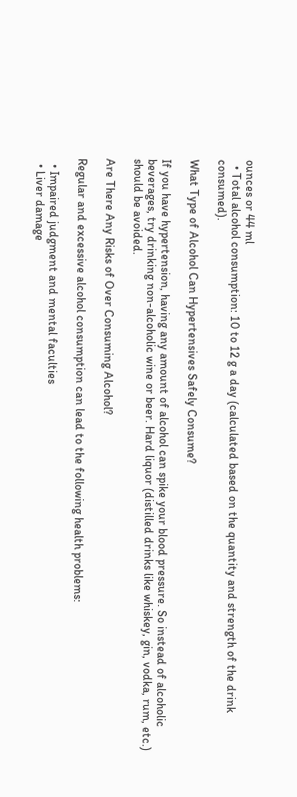ounces or 44 ml
  • Total alcohol consumption: 10 to 12 g a day (calculated based on the quantity and strength of the drink consumed).

What Type of Alcohol Can Hypertensives Safely Consume?

If you have hypertension, having any amount of alcohol can spike your blood pressure. So instead of alcoholic beverages, try drinking non-alcoholic wine or beer. Hard liquor (distilled drinks like whiskey, gin, vodka, rum, etc.) should be avoided.

Are There Any Risks of Over Consuming Alcohol?

Regular and excessive alcohol consumption can lead to the following health problems:

  • Impaired judgment and mental faculties
  • Liver damage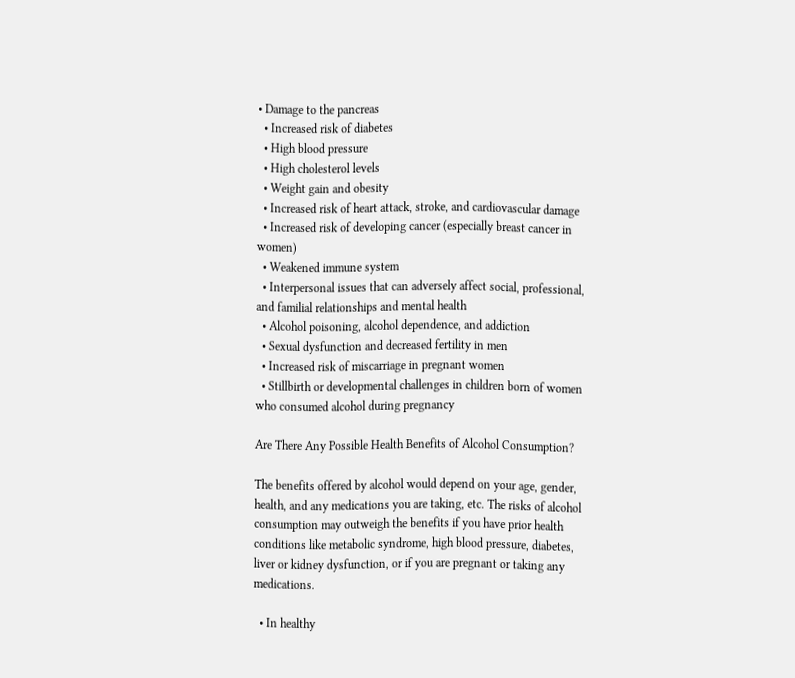• Damage to the pancreas
  • Increased risk of diabetes
  • High blood pressure
  • High cholesterol levels
  • Weight gain and obesity
  • Increased risk of heart attack, stroke, and cardiovascular damage
  • Increased risk of developing cancer (especially breast cancer in women)
  • Weakened immune system
  • Interpersonal issues that can adversely affect social, professional, and familial relationships and mental health
  • Alcohol poisoning, alcohol dependence, and addiction
  • Sexual dysfunction and decreased fertility in men
  • Increased risk of miscarriage in pregnant women
  • Stillbirth or developmental challenges in children born of women who consumed alcohol during pregnancy

Are There Any Possible Health Benefits of Alcohol Consumption?

The benefits offered by alcohol would depend on your age, gender, health, and any medications you are taking, etc. The risks of alcohol consumption may outweigh the benefits if you have prior health conditions like metabolic syndrome, high blood pressure, diabetes, liver or kidney dysfunction, or if you are pregnant or taking any medications.

  • In healthy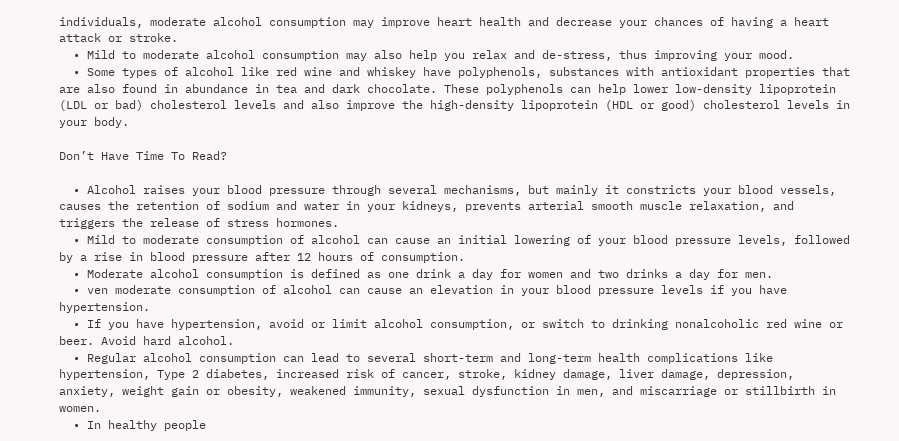individuals, moderate alcohol consumption may improve heart health and decrease your chances of having a heart attack or stroke.
  • Mild to moderate alcohol consumption may also help you relax and de-stress, thus improving your mood.
  • Some types of alcohol like red wine and whiskey have polyphenols, substances with antioxidant properties that are also found in abundance in tea and dark chocolate. These polyphenols can help lower low-density lipoprotein (LDL or bad) cholesterol levels and also improve the high-density lipoprotein (HDL or good) cholesterol levels in your body.

Don’t Have Time To Read?

  • Alcohol raises your blood pressure through several mechanisms, but mainly it constricts your blood vessels, causes the retention of sodium and water in your kidneys, prevents arterial smooth muscle relaxation, and triggers the release of stress hormones.
  • Mild to moderate consumption of alcohol can cause an initial lowering of your blood pressure levels, followed by a rise in blood pressure after 12 hours of consumption.
  • Moderate alcohol consumption is defined as one drink a day for women and two drinks a day for men.
  • ven moderate consumption of alcohol can cause an elevation in your blood pressure levels if you have hypertension.
  • If you have hypertension, avoid or limit alcohol consumption, or switch to drinking nonalcoholic red wine or beer. Avoid hard alcohol.
  • Regular alcohol consumption can lead to several short-term and long-term health complications like hypertension, Type 2 diabetes, increased risk of cancer, stroke, kidney damage, liver damage, depression, anxiety, weight gain or obesity, weakened immunity, sexual dysfunction in men, and miscarriage or stillbirth in women.
  • In healthy people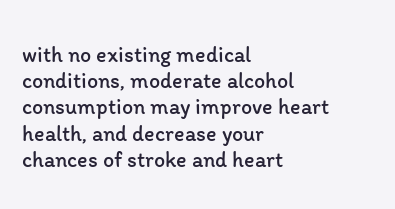with no existing medical conditions, moderate alcohol consumption may improve heart health, and decrease your chances of stroke and heart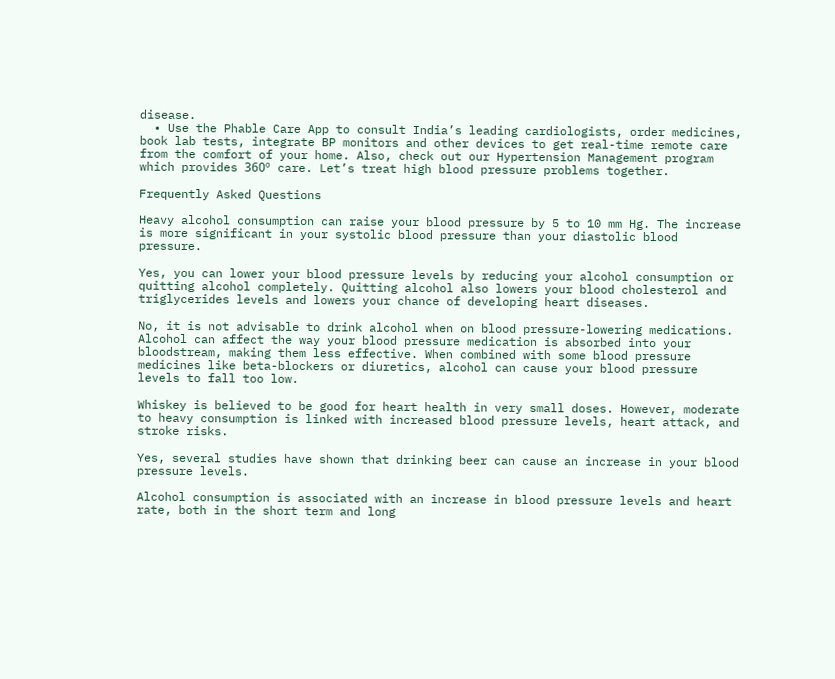disease.
  • Use the Phable Care App to consult India’s leading cardiologists, order medicines, book lab tests, integrate BP monitors and other devices to get real-time remote care from the comfort of your home. Also, check out our Hypertension Management program which provides 360º care. Let’s treat high blood pressure problems together.

Frequently Asked Questions

Heavy alcohol consumption can raise your blood pressure by 5 to 10 mm Hg. The increase is more significant in your systolic blood pressure than your diastolic blood pressure.

Yes, you can lower your blood pressure levels by reducing your alcohol consumption or quitting alcohol completely. Quitting alcohol also lowers your blood cholesterol and triglycerides levels and lowers your chance of developing heart diseases.

No, it is not advisable to drink alcohol when on blood pressure-lowering medications. Alcohol can affect the way your blood pressure medication is absorbed into your bloodstream, making them less effective. When combined with some blood pressure medicines like beta-blockers or diuretics, alcohol can cause your blood pressure levels to fall too low.

Whiskey is believed to be good for heart health in very small doses. However, moderate to heavy consumption is linked with increased blood pressure levels, heart attack, and stroke risks.

Yes, several studies have shown that drinking beer can cause an increase in your blood pressure levels.

Alcohol consumption is associated with an increase in blood pressure levels and heart rate, both in the short term and long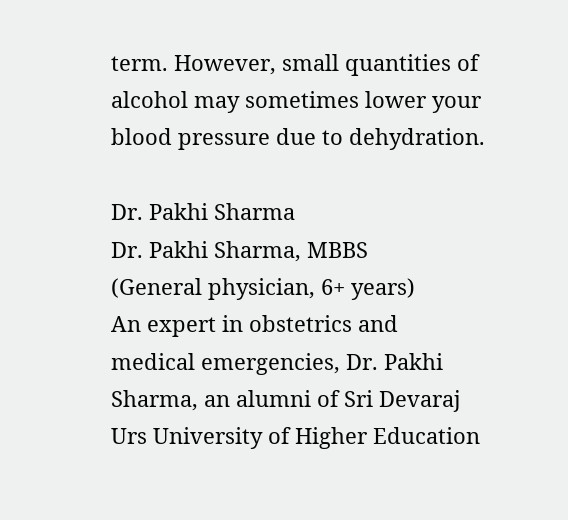term. However, small quantities of alcohol may sometimes lower your blood pressure due to dehydration.

Dr. Pakhi Sharma
Dr. Pakhi Sharma, MBBS
(General physician, 6+ years)
An expert in obstetrics and medical emergencies, Dr. Pakhi Sharma, an alumni of Sri Devaraj Urs University of Higher Education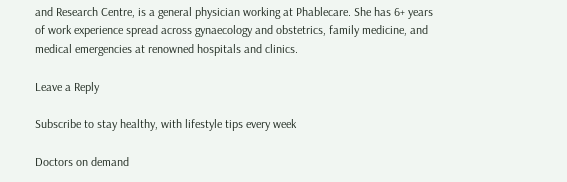and Research Centre, is a general physician working at Phablecare. She has 6+ years of work experience spread across gynaecology and obstetrics, family medicine, and medical emergencies at renowned hospitals and clinics.

Leave a Reply

Subscribe to stay healthy, with lifestyle tips every week

Doctors on demand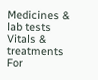Medicines & lab tests
Vitals & treatments
For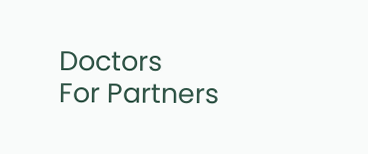Doctors
For Partners